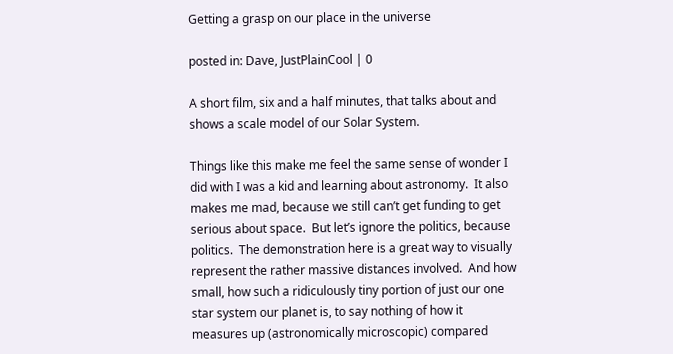Getting a grasp on our place in the universe

posted in: Dave, JustPlainCool | 0

A short film, six and a half minutes, that talks about and shows a scale model of our Solar System.

Things like this make me feel the same sense of wonder I did with I was a kid and learning about astronomy.  It also makes me mad, because we still can’t get funding to get serious about space.  But let’s ignore the politics, because politics.  The demonstration here is a great way to visually represent the rather massive distances involved.  And how small, how such a ridiculously tiny portion of just our one star system our planet is, to say nothing of how it measures up (astronomically microscopic) compared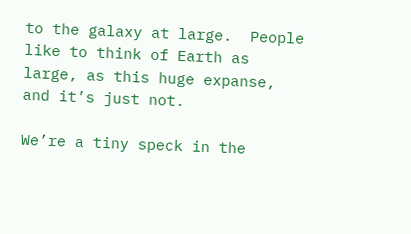to the galaxy at large.  People like to think of Earth as large, as this huge expanse, and it’s just not.

We’re a tiny speck in the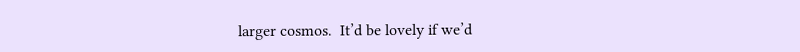larger cosmos.  It’d be lovely if we’d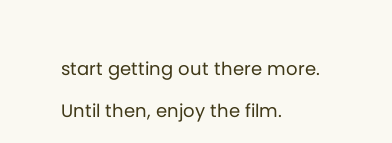start getting out there more.

Until then, enjoy the film.